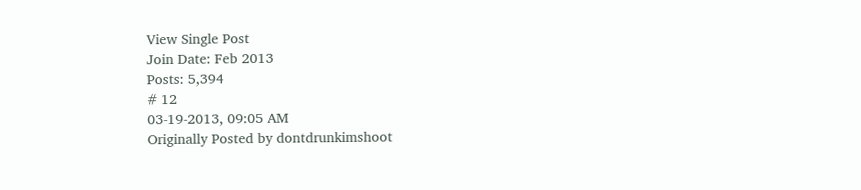View Single Post
Join Date: Feb 2013
Posts: 5,394
# 12
03-19-2013, 09:05 AM
Originally Posted by dontdrunkimshoot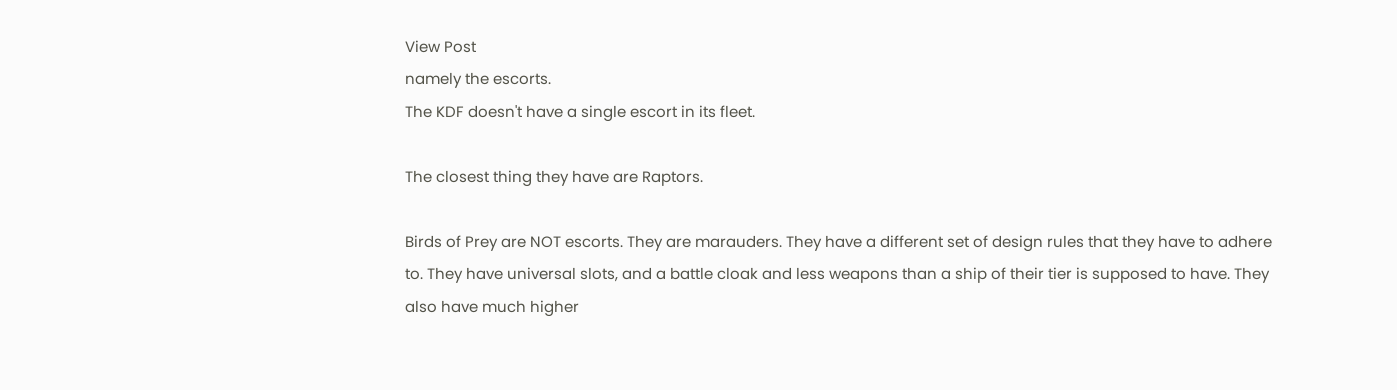View Post
namely the escorts.
The KDF doesn't have a single escort in its fleet.

The closest thing they have are Raptors.

Birds of Prey are NOT escorts. They are marauders. They have a different set of design rules that they have to adhere to. They have universal slots, and a battle cloak and less weapons than a ship of their tier is supposed to have. They also have much higher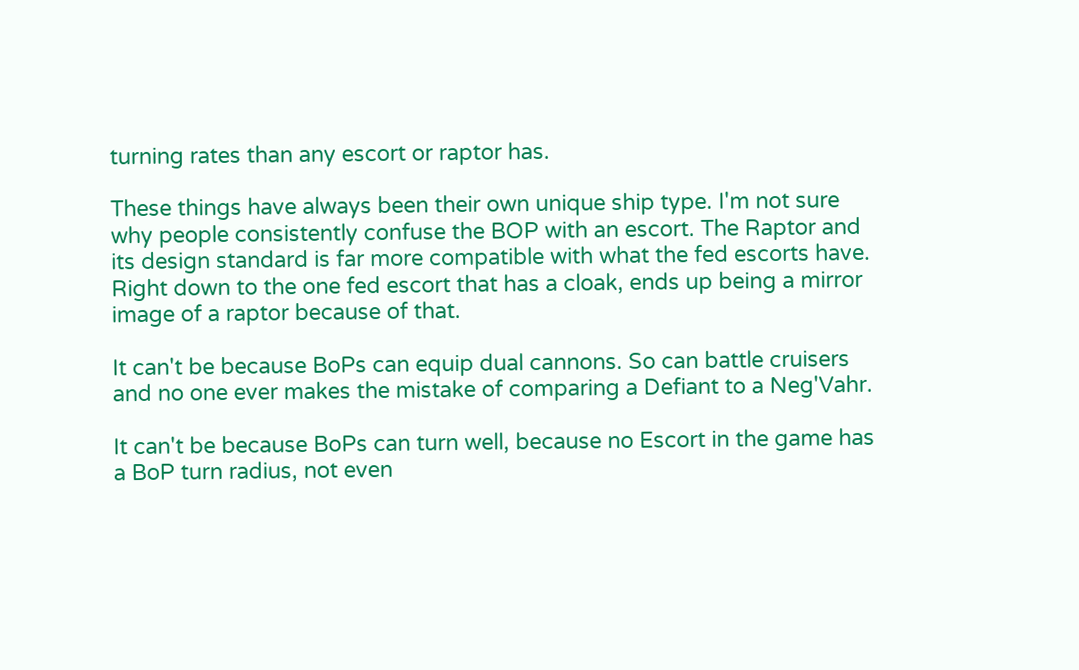turning rates than any escort or raptor has.

These things have always been their own unique ship type. I'm not sure why people consistently confuse the BOP with an escort. The Raptor and its design standard is far more compatible with what the fed escorts have. Right down to the one fed escort that has a cloak, ends up being a mirror image of a raptor because of that.

It can't be because BoPs can equip dual cannons. So can battle cruisers and no one ever makes the mistake of comparing a Defiant to a Neg'Vahr.

It can't be because BoPs can turn well, because no Escort in the game has a BoP turn radius, not even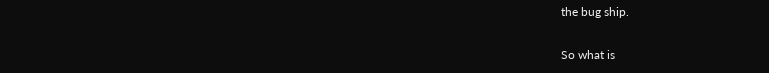the bug ship.

So what is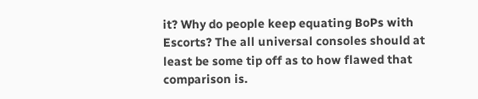it? Why do people keep equating BoPs with Escorts? The all universal consoles should at least be some tip off as to how flawed that comparison is.